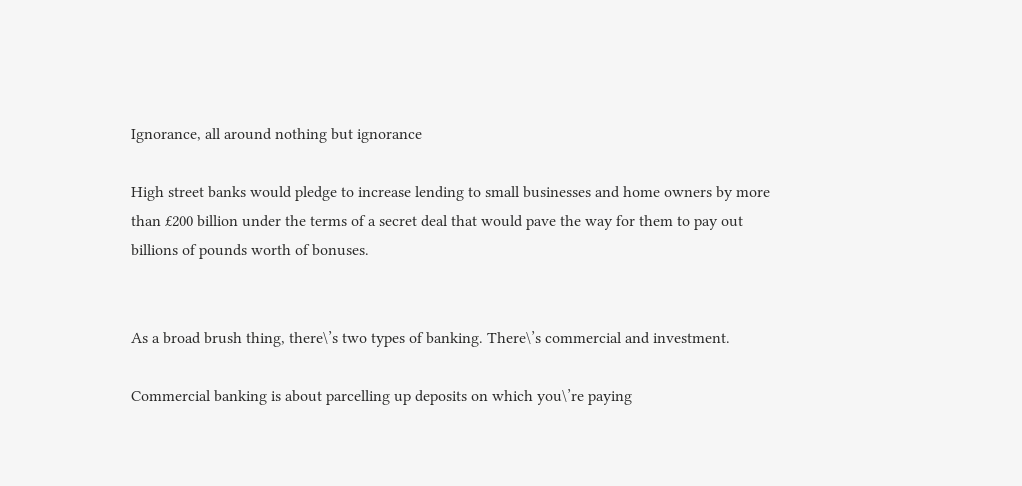Ignorance, all around nothing but ignorance

High street banks would pledge to increase lending to small businesses and home owners by more than £200 billion under the terms of a secret deal that would pave the way for them to pay out billions of pounds worth of bonuses.


As a broad brush thing, there\’s two types of banking. There\’s commercial and investment.

Commercial banking is about parcelling up deposits on which you\’re paying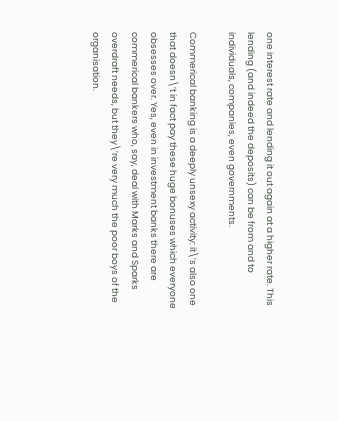one interest rate and lending it out again at a higher rate. This lending (and indeed the deposits) can be from and to individuals, companies, even governments.

Commerical banking is a deeply unsexy activity: it\’s also one that doesn\’t in fact pay these huge bonuses which everyone obsesses over. Yes, even in investment banks there are commerical bankers who, say, deal with Marks and Sparks overdraft needs, but they\’re very much the poor boys of the organisation.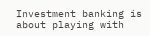Investment banking is about playing with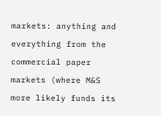markets: anything and everything from the commercial paper markets (where M&S more likely funds its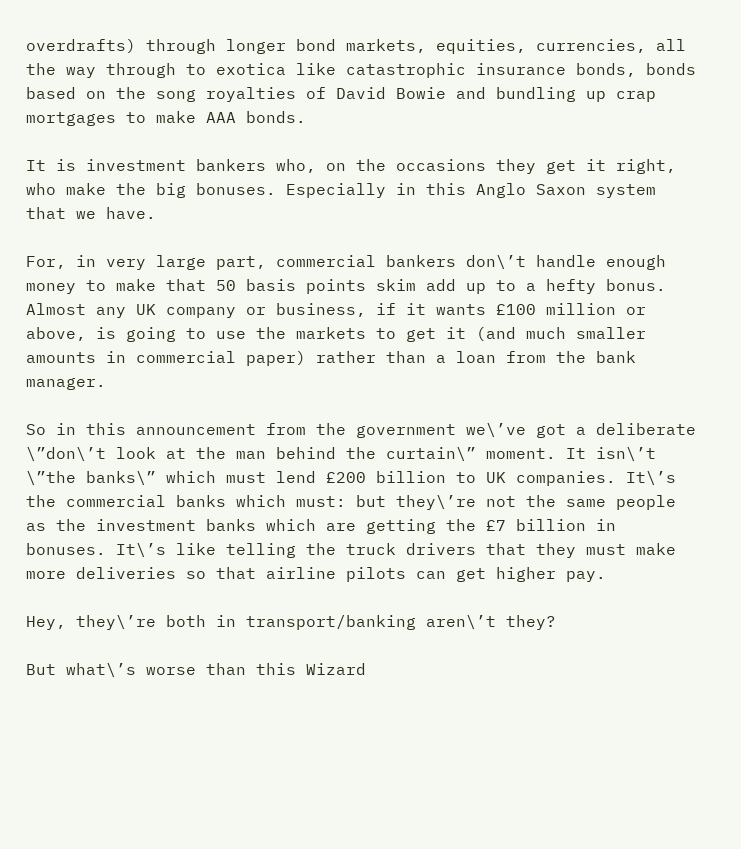overdrafts) through longer bond markets, equities, currencies, all the way through to exotica like catastrophic insurance bonds, bonds based on the song royalties of David Bowie and bundling up crap mortgages to make AAA bonds.

It is investment bankers who, on the occasions they get it right, who make the big bonuses. Especially in this Anglo Saxon system that we have.

For, in very large part, commercial bankers don\’t handle enough money to make that 50 basis points skim add up to a hefty bonus. Almost any UK company or business, if it wants £100 million or above, is going to use the markets to get it (and much smaller amounts in commercial paper) rather than a loan from the bank manager.

So in this announcement from the government we\’ve got a deliberate \”don\’t look at the man behind the curtain\” moment. It isn\’t \”the banks\” which must lend £200 billion to UK companies. It\’s the commercial banks which must: but they\’re not the same people as the investment banks which are getting the £7 billion in bonuses. It\’s like telling the truck drivers that they must make more deliveries so that airline pilots can get higher pay.

Hey, they\’re both in transport/banking aren\’t they?

But what\’s worse than this Wizard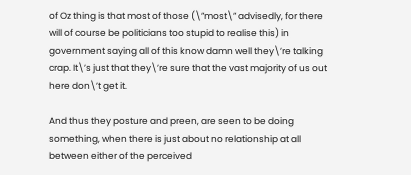of Oz thing is that most of those (\”most\” advisedly, for there will of course be politicians too stupid to realise this) in government saying all of this know damn well they\’re talking crap. It\’s just that they\’re sure that the vast majority of us out here don\’t get it.

And thus they posture and preen, are seen to be doing something, when there is just about no relationship at all between either of the perceived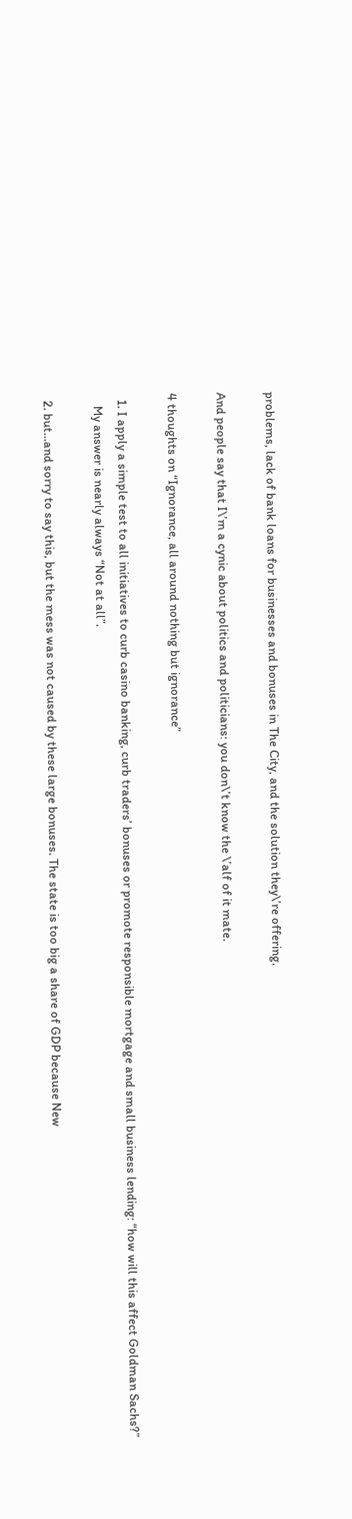problems, lack of bank loans for businesses and bonuses in The City, and the solution they\’re offering.

And people say that I\’m a cynic about politics and politicians: you don\’t know the \’alf of it mate.

4 thoughts on “Ignorance, all around nothing but ignorance”

  1. I apply a simple test to all initiatives to curb casino banking, curb traders’ bonuses or promote responsible mortgage and small business lending: “how will this affect Goldman Sachs?”
    My answer is nearly always “Not at all”.

  2. but…and sorry to say this, but the mess was not caused by these large bonuses. The state is too big a share of GDP because New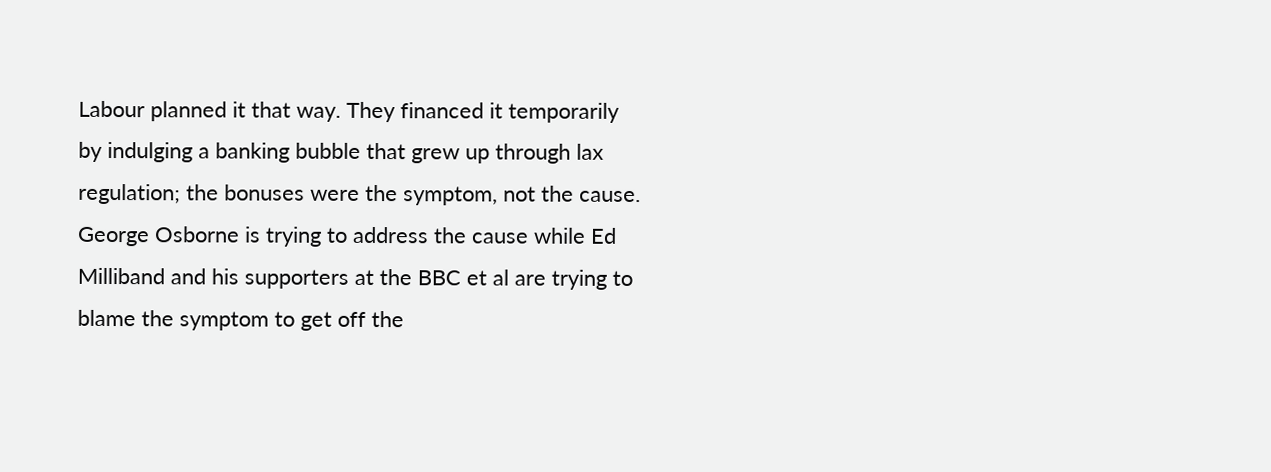Labour planned it that way. They financed it temporarily by indulging a banking bubble that grew up through lax regulation; the bonuses were the symptom, not the cause. George Osborne is trying to address the cause while Ed Milliband and his supporters at the BBC et al are trying to blame the symptom to get off the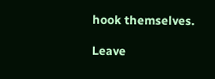hook themselves.

Leave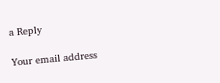a Reply

Your email address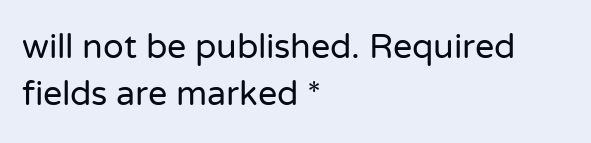will not be published. Required fields are marked *